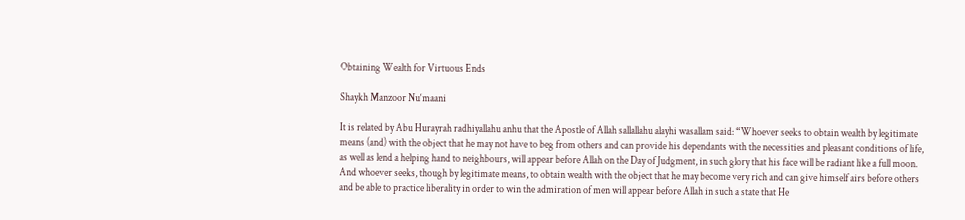Obtaining Wealth for Virtuous Ends

Shaykh Manzoor Nu‘maani

It is related by Abu Hurayrah radhiyallahu anhu that the Apostle of Allah sallallahu alayhi wasallam said: “Whoever seeks to obtain wealth by legitimate means (and) with the object that he may not have to beg from others and can provide his dependants with the necessities and pleasant conditions of life, as well as lend a helping hand to neighbours, will appear before Allah on the Day of Judgment, in such glory that his face will be radiant like a full moon. And whoever seeks, though by legitimate means, to obtain wealth with the object that he may become very rich and can give himself airs before others and be able to practice liberality in order to win the admiration of men will appear before Allah in such a state that He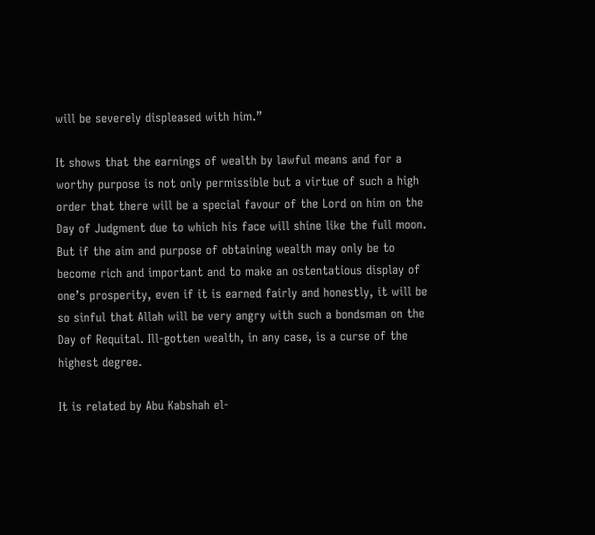will be severely displeased with him.”

It shows that the earnings of wealth by lawful means and for a worthy purpose is not only permissible but a virtue of such a high order that there will be a special favour of the Lord on him on the Day of Judgment due to which his face will shine like the full moon. But if the aim and purpose of obtaining wealth may only be to become rich and important and to make an ostentatious display of one’s prosperity, even if it is earned fairly and honestly, it will be so sinful that Allah will be very angry with such a bondsman on the Day of Requital. Ill-gotten wealth, in any case, is a curse of the highest degree.

It is related by Abu Kabshah el-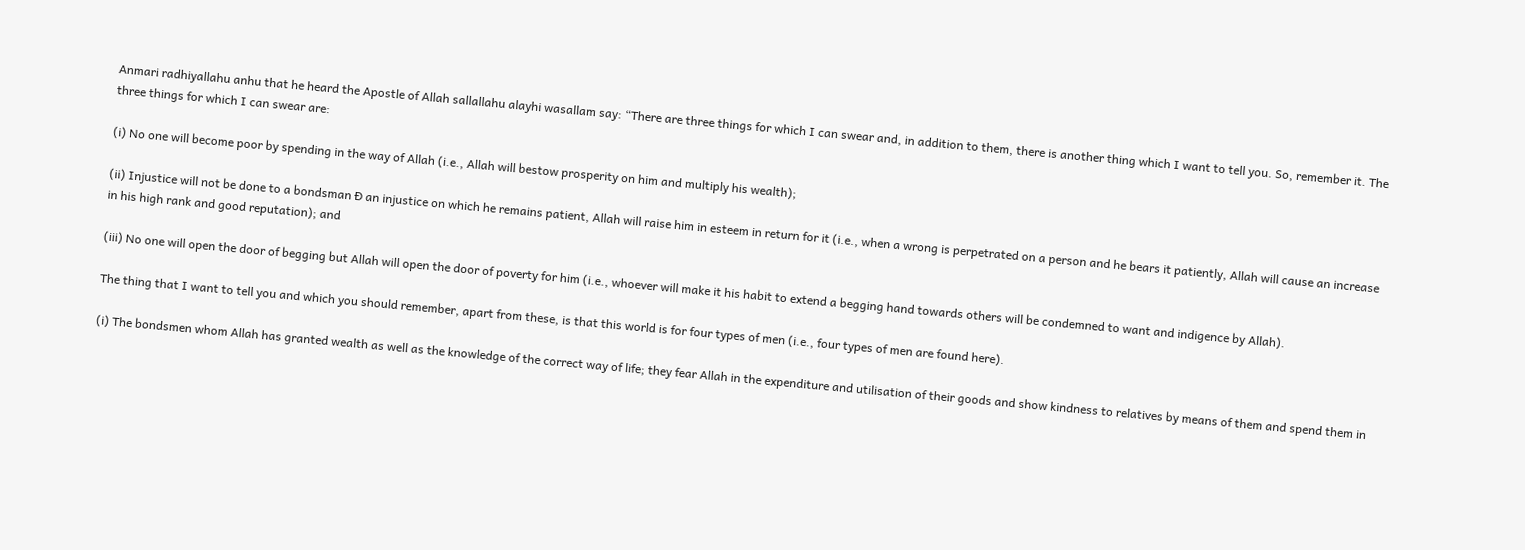Anmari radhiyallahu anhu that he heard the Apostle of Allah sallallahu alayhi wasallam say: “There are three things for which I can swear and, in addition to them, there is another thing which I want to tell you. So, remember it. The three things for which I can swear are:

(i) No one will become poor by spending in the way of Allah (i.e., Allah will bestow prosperity on him and multiply his wealth);

(ii) Injustice will not be done to a bondsman Ð an injustice on which he remains patient, Allah will raise him in esteem in return for it (i.e., when a wrong is perpetrated on a person and he bears it patiently, Allah will cause an increase in his high rank and good reputation); and

(iii) No one will open the door of begging but Allah will open the door of poverty for him (i.e., whoever will make it his habit to extend a begging hand towards others will be condemned to want and indigence by Allah).

The thing that I want to tell you and which you should remember, apart from these, is that this world is for four types of men (i.e., four types of men are found here).

(i) The bondsmen whom Allah has granted wealth as well as the knowledge of the correct way of life; they fear Allah in the expenditure and utilisation of their goods and show kindness to relatives by means of them and spend them in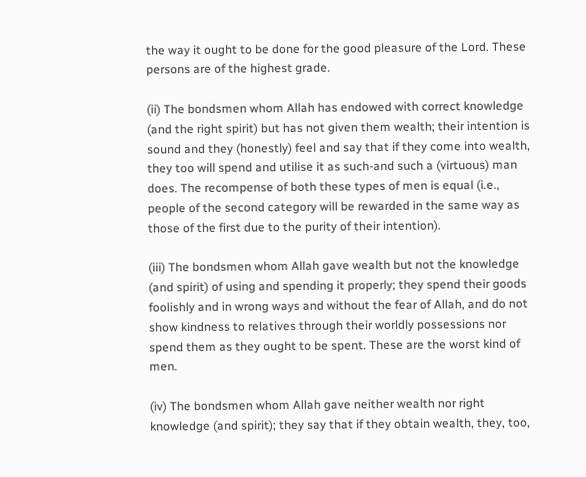the way it ought to be done for the good pleasure of the Lord. These persons are of the highest grade.

(ii) The bondsmen whom Allah has endowed with correct knowledge (and the right spirit) but has not given them wealth; their intention is sound and they (honestly) feel and say that if they come into wealth, they too will spend and utilise it as such-and such a (virtuous) man does. The recompense of both these types of men is equal (i.e., people of the second category will be rewarded in the same way as those of the first due to the purity of their intention).

(iii) The bondsmen whom Allah gave wealth but not the knowledge (and spirit) of using and spending it properly; they spend their goods foolishly and in wrong ways and without the fear of Allah, and do not show kindness to relatives through their worldly possessions nor spend them as they ought to be spent. These are the worst kind of men.

(iv) The bondsmen whom Allah gave neither wealth nor right knowledge (and spirit); they say that if they obtain wealth, they, too,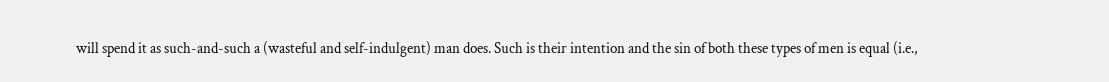will spend it as such-and-such a (wasteful and self-indulgent) man does. Such is their intention and the sin of both these types of men is equal (i.e.,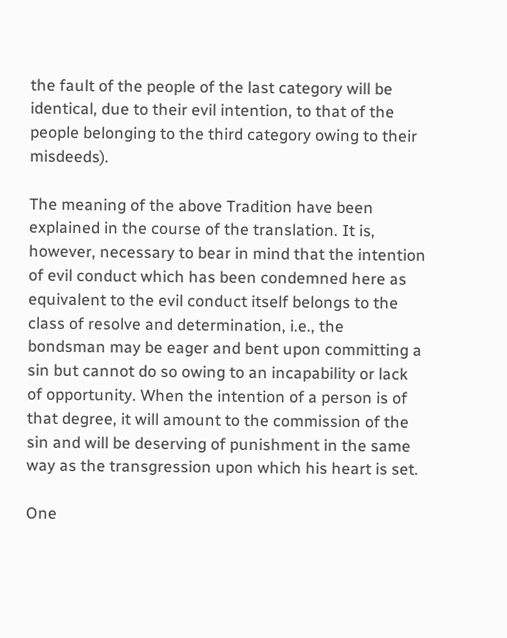the fault of the people of the last category will be identical, due to their evil intention, to that of the people belonging to the third category owing to their misdeeds).

The meaning of the above Tradition have been explained in the course of the translation. It is, however, necessary to bear in mind that the intention of evil conduct which has been condemned here as equivalent to the evil conduct itself belongs to the class of resolve and determination, i.e., the bondsman may be eager and bent upon committing a sin but cannot do so owing to an incapability or lack of opportunity. When the intention of a person is of that degree, it will amount to the commission of the sin and will be deserving of punishment in the same way as the transgression upon which his heart is set.

One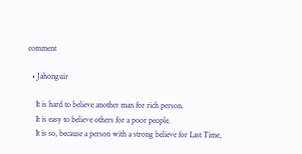comment

  • Jahonguir

    It is hard to believe another man for rich person.
    It is easy to believe others for a poor people.
    It is so, because a person with a strong believe for Last Time,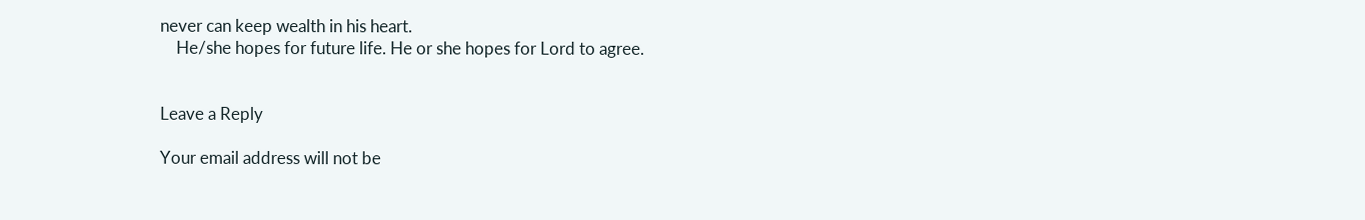never can keep wealth in his heart.
    He/she hopes for future life. He or she hopes for Lord to agree.


Leave a Reply

Your email address will not be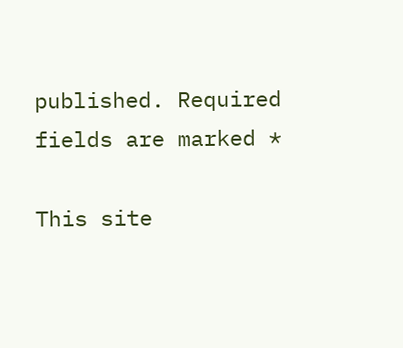published. Required fields are marked *

This site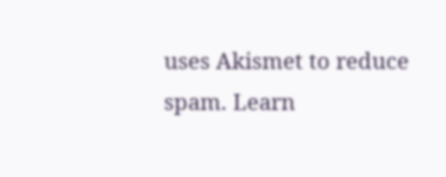uses Akismet to reduce spam. Learn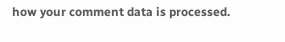how your comment data is processed.